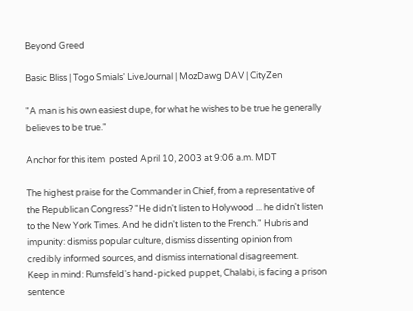Beyond Greed

Basic Bliss | Togo Smials' LiveJournal | MozDawg DAV | CityZen

"A man is his own easiest dupe, for what he wishes to be true he generally believes to be true."

Anchor for this item  posted April 10, 2003 at 9:06 a.m. MDT

The highest praise for the Commander in Chief, from a representative of the Republican Congress? "He didn't listen to Holywood ... he didn't listen to the New York Times. And he didn't listen to the French." Hubris and impunity: dismiss popular culture, dismiss dissenting opinion from credibly informed sources, and dismiss international disagreement.
Keep in mind: Rumsfeld's hand-picked puppet, Chalabi, is facing a prison sentence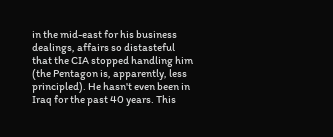in the mid-east for his business dealings, affairs so distasteful that the CIA stopped handling him (the Pentagon is, apparently, less principled). He hasn't even been in Iraq for the past 40 years. This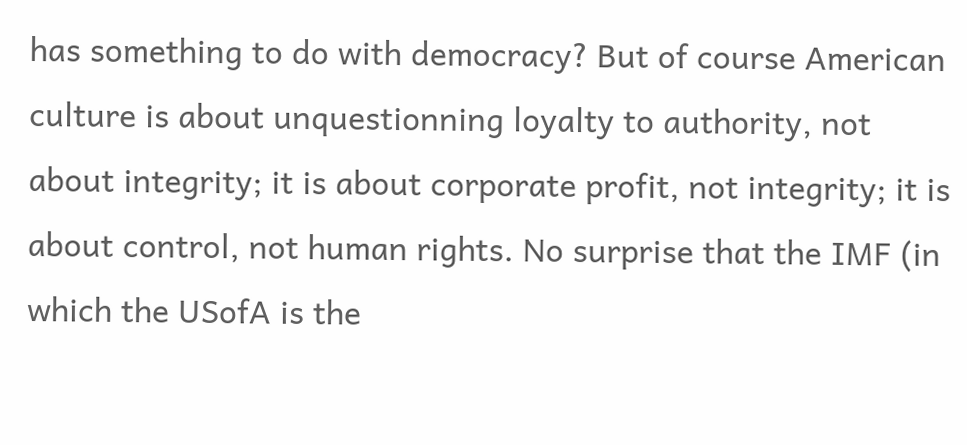has something to do with democracy? But of course American culture is about unquestionning loyalty to authority, not about integrity; it is about corporate profit, not integrity; it is about control, not human rights. No surprise that the IMF (in which the USofA is the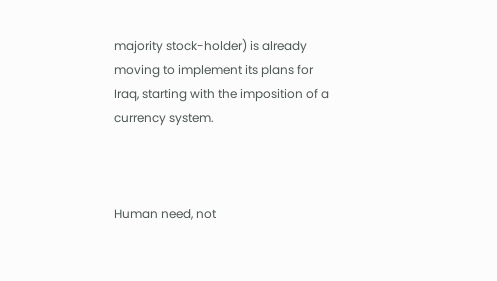majority stock-holder) is already moving to implement its plans for Iraq, starting with the imposition of a currency system.



Human need, not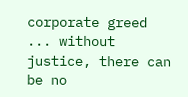corporate greed ... without justice, there can be no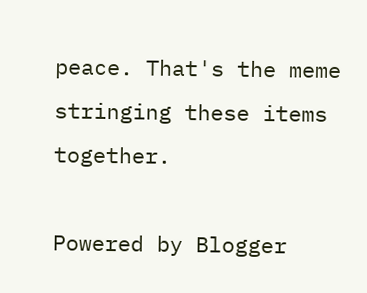peace. That's the meme stringing these items together.

Powered by Blogger